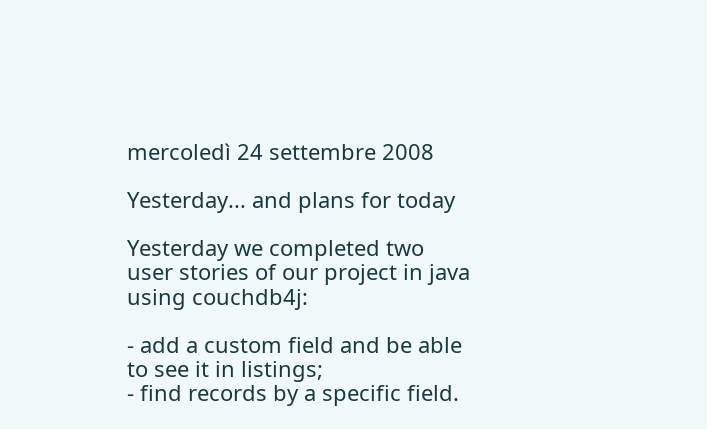mercoledì 24 settembre 2008

Yesterday... and plans for today

Yesterday we completed two user stories of our project in java using couchdb4j:

- add a custom field and be able to see it in listings;
- find records by a specific field.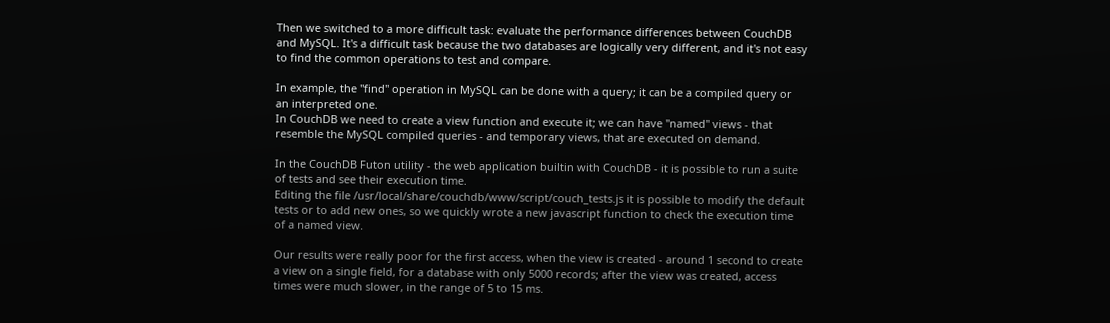Then we switched to a more difficult task: evaluate the performance differences between CouchDB and MySQL. It's a difficult task because the two databases are logically very different, and it's not easy to find the common operations to test and compare.

In example, the "find" operation in MySQL can be done with a query; it can be a compiled query or an interpreted one.
In CouchDB we need to create a view function and execute it; we can have "named" views - that resemble the MySQL compiled queries - and temporary views, that are executed on demand.

In the CouchDB Futon utility - the web application builtin with CouchDB - it is possible to run a suite of tests and see their execution time.
Editing the file /usr/local/share/couchdb/www/script/couch_tests.js it is possible to modify the default tests or to add new ones, so we quickly wrote a new javascript function to check the execution time of a named view.

Our results were really poor for the first access, when the view is created - around 1 second to create a view on a single field, for a database with only 5000 records; after the view was created, access times were much slower, in the range of 5 to 15 ms.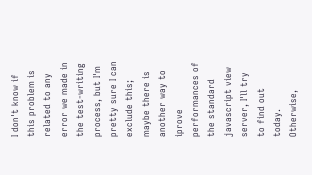I don't know if this problem is related to any error we made in the test-writing process, but I'm pretty sure I can exclude this; maybe there is another way to iprove performances of the standard javascript view server, I'll try to find out today. Otherwise,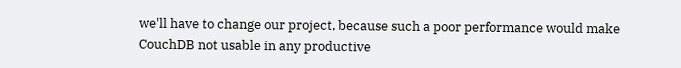we'll have to change our project, because such a poor performance would make CouchDB not usable in any productive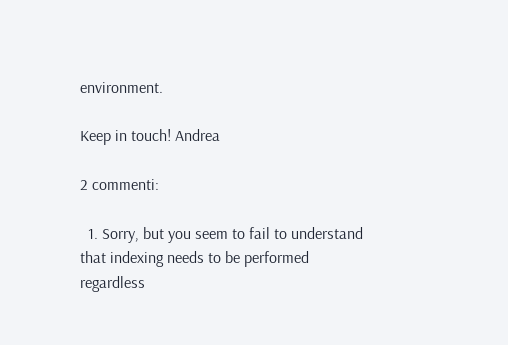environment.

Keep in touch! Andrea

2 commenti:

  1. Sorry, but you seem to fail to understand that indexing needs to be performed regardless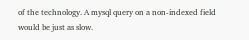of the technology. A mysql query on a non-indexed field would be just as slow.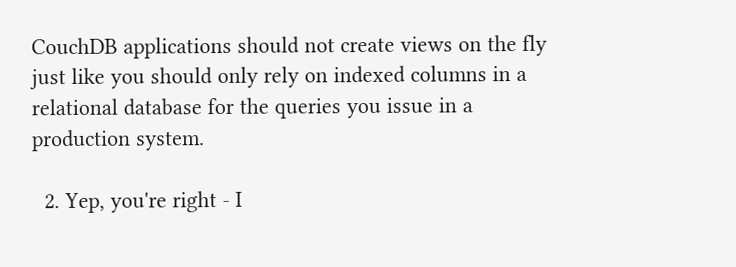CouchDB applications should not create views on the fly just like you should only rely on indexed columns in a relational database for the queries you issue in a production system.

  2. Yep, you're right - I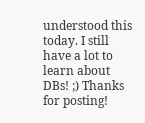understood this today. I still have a lot to learn about DBs! ;) Thanks for posting!